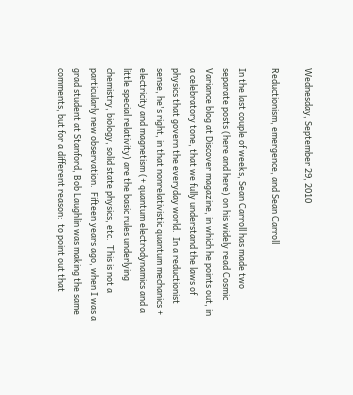Wednesday, September 29, 2010

Reductionism, emergence, and Sean Carroll

In the last couple of weeks, Sean Carroll has made two separate posts (here and here) on his widely read Cosmic Variance blog at Discover magazine, in which he points out, in a celebratory tone, that we fully understand the laws of physics that govern the everyday world.  In a reductionist sense, he's right, in that nonrelativistic quantum mechanics + electricity and magnetism (+ quantum electrodynamics and a little special relativity) are the basic rules underlying chemistry, biology, solid state physics, etc.  This is not a particularly new observation.  Fifteen years ago, when I was a grad student at Stanford, Bob Laughlin was making the same comments, but for a different reason:  to point out that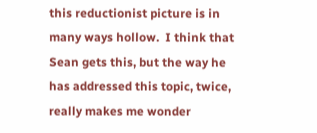this reductionist picture is in many ways hollow.  I think that Sean gets this, but the way he has addressed this topic, twice, really makes me wonder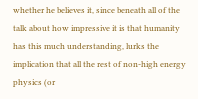whether he believes it, since beneath all of the talk about how impressive it is that humanity has this much understanding, lurks the implication that all the rest of non-high energy physics (or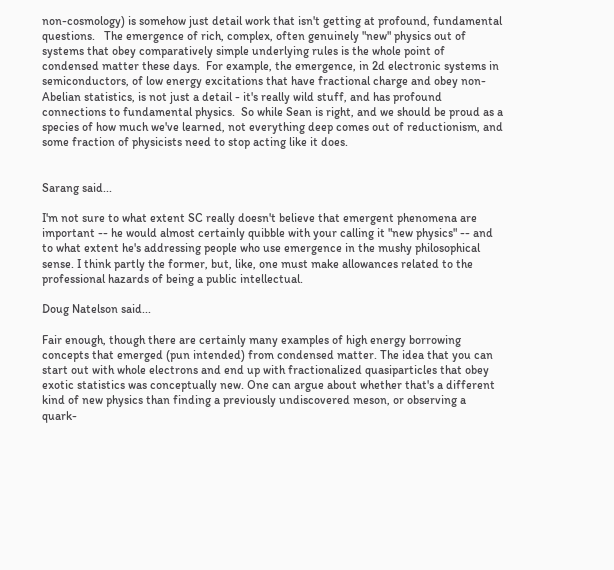non-cosmology) is somehow just detail work that isn't getting at profound, fundamental questions.   The emergence of rich, complex, often genuinely "new" physics out of systems that obey comparatively simple underlying rules is the whole point of condensed matter these days.  For example, the emergence, in 2d electronic systems in semiconductors, of low energy excitations that have fractional charge and obey non-Abelian statistics, is not just a detail - it's really wild stuff, and has profound connections to fundamental physics.  So while Sean is right, and we should be proud as a species of how much we've learned, not everything deep comes out of reductionism, and some fraction of physicists need to stop acting like it does.


Sarang said...

I'm not sure to what extent SC really doesn't believe that emergent phenomena are important -- he would almost certainly quibble with your calling it "new physics" -- and to what extent he's addressing people who use emergence in the mushy philosophical sense. I think partly the former, but, like, one must make allowances related to the professional hazards of being a public intellectual.

Doug Natelson said...

Fair enough, though there are certainly many examples of high energy borrowing concepts that emerged (pun intended) from condensed matter. The idea that you can start out with whole electrons and end up with fractionalized quasiparticles that obey exotic statistics was conceptually new. One can argue about whether that's a different kind of new physics than finding a previously undiscovered meson, or observing a quark-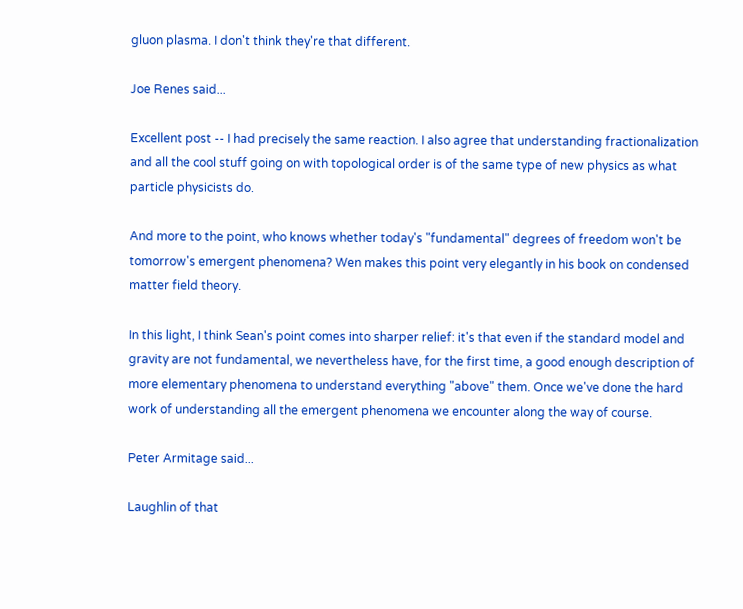gluon plasma. I don't think they're that different.

Joe Renes said...

Excellent post -- I had precisely the same reaction. I also agree that understanding fractionalization and all the cool stuff going on with topological order is of the same type of new physics as what particle physicists do.

And more to the point, who knows whether today's "fundamental" degrees of freedom won't be tomorrow's emergent phenomena? Wen makes this point very elegantly in his book on condensed matter field theory.

In this light, I think Sean's point comes into sharper relief: it's that even if the standard model and gravity are not fundamental, we nevertheless have, for the first time, a good enough description of more elementary phenomena to understand everything "above" them. Once we've done the hard work of understanding all the emergent phenomena we encounter along the way of course.

Peter Armitage said...

Laughlin of that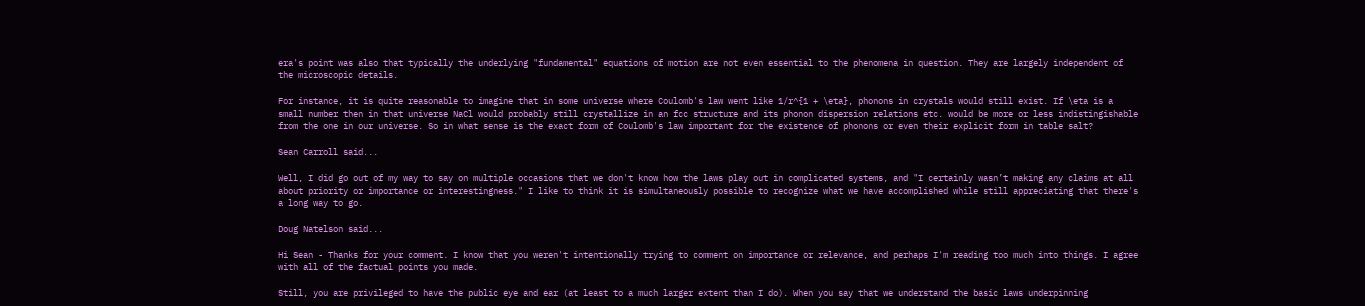era's point was also that typically the underlying "fundamental" equations of motion are not even essential to the phenomena in question. They are largely independent of the microscopic details.

For instance, it is quite reasonable to imagine that in some universe where Coulomb's law went like 1/r^{1 + \eta}, phonons in crystals would still exist. If \eta is a small number then in that universe NaCl would probably still crystallize in an fcc structure and its phonon dispersion relations etc. would be more or less indistingishable from the one in our universe. So in what sense is the exact form of Coulomb's law important for the existence of phonons or even their explicit form in table salt?

Sean Carroll said...

Well, I did go out of my way to say on multiple occasions that we don't know how the laws play out in complicated systems, and "I certainly wasn’t making any claims at all about priority or importance or interestingness." I like to think it is simultaneously possible to recognize what we have accomplished while still appreciating that there's a long way to go.

Doug Natelson said...

Hi Sean - Thanks for your comment. I know that you weren't intentionally trying to comment on importance or relevance, and perhaps I'm reading too much into things. I agree with all of the factual points you made.

Still, you are privileged to have the public eye and ear (at least to a much larger extent than I do). When you say that we understand the basic laws underpinning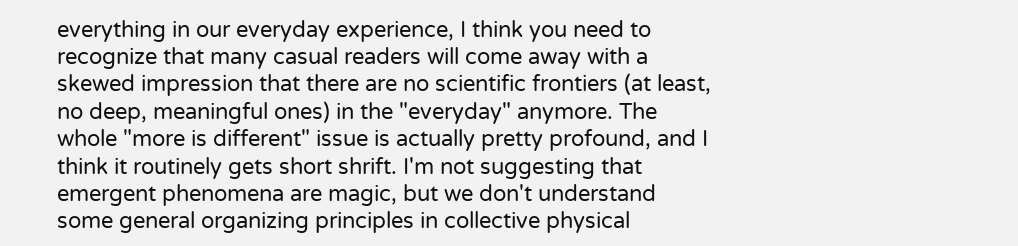everything in our everyday experience, I think you need to recognize that many casual readers will come away with a skewed impression that there are no scientific frontiers (at least, no deep, meaningful ones) in the "everyday" anymore. The whole "more is different" issue is actually pretty profound, and I think it routinely gets short shrift. I'm not suggesting that emergent phenomena are magic, but we don't understand some general organizing principles in collective physical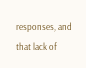responses, and that lack of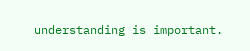understanding is important.